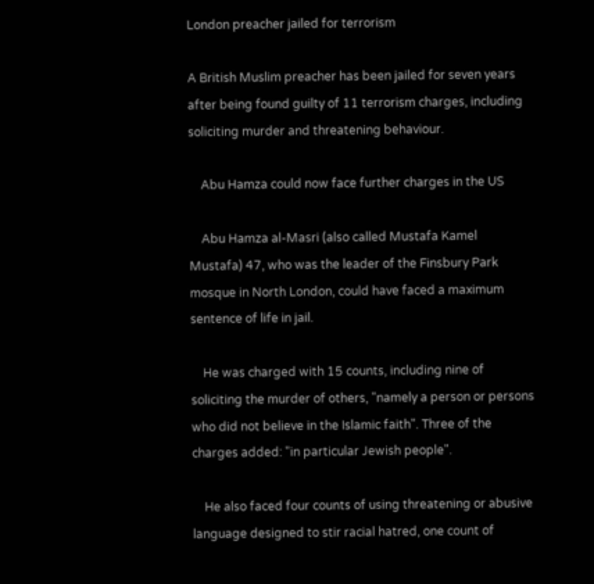London preacher jailed for terrorism

A British Muslim preacher has been jailed for seven years after being found guilty of 11 terrorism charges, including soliciting murder and threatening behaviour.

    Abu Hamza could now face further charges in the US

    Abu Hamza al-Masri (also called Mustafa Kamel Mustafa) 47, who was the leader of the Finsbury Park mosque in North London, could have faced a maximum sentence of life in jail.

    He was charged with 15 counts, including nine of soliciting the murder of others, "namely a person or persons who did not believe in the Islamic faith". Three of the charges added: "in particular Jewish people".

    He also faced four counts of using threatening or abusive language designed to stir racial hatred, one count of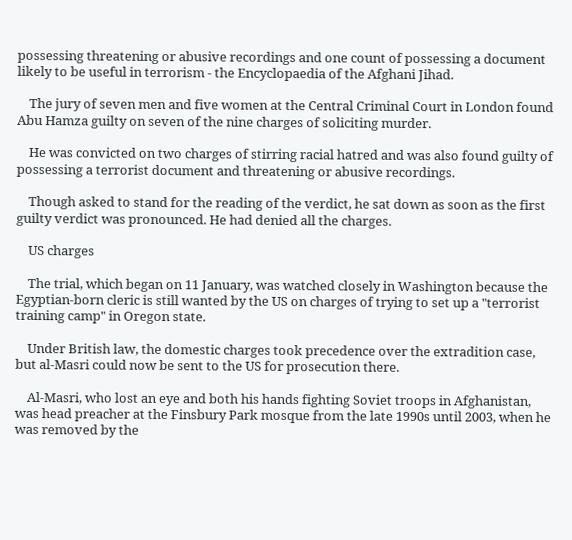possessing threatening or abusive recordings and one count of possessing a document likely to be useful in terrorism - the Encyclopaedia of the Afghani Jihad.

    The jury of seven men and five women at the Central Criminal Court in London found Abu Hamza guilty on seven of the nine charges of soliciting murder.

    He was convicted on two charges of stirring racial hatred and was also found guilty of possessing a terrorist document and threatening or abusive recordings.

    Though asked to stand for the reading of the verdict, he sat down as soon as the first guilty verdict was pronounced. He had denied all the charges.

    US charges

    The trial, which began on 11 January, was watched closely in Washington because the Egyptian-born cleric is still wanted by the US on charges of trying to set up a "terrorist training camp" in Oregon state.

    Under British law, the domestic charges took precedence over the extradition case, but al-Masri could now be sent to the US for prosecution there.

    Al-Masri, who lost an eye and both his hands fighting Soviet troops in Afghanistan, was head preacher at the Finsbury Park mosque from the late 1990s until 2003, when he was removed by the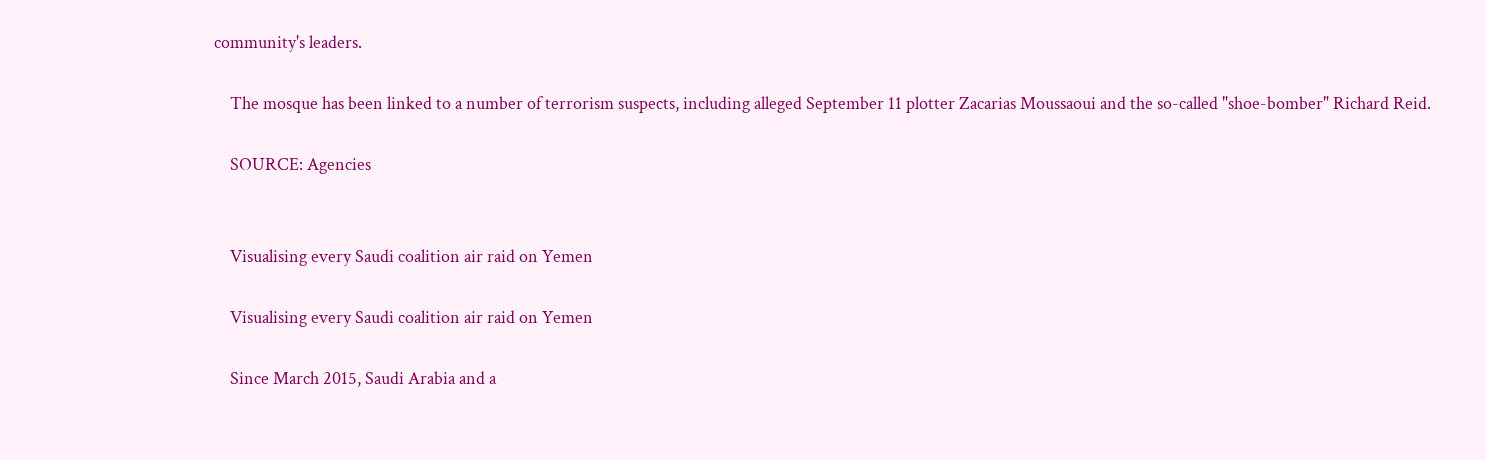community's leaders.

    The mosque has been linked to a number of terrorism suspects, including alleged September 11 plotter Zacarias Moussaoui and the so-called "shoe-bomber" Richard Reid.

    SOURCE: Agencies


    Visualising every Saudi coalition air raid on Yemen

    Visualising every Saudi coalition air raid on Yemen

    Since March 2015, Saudi Arabia and a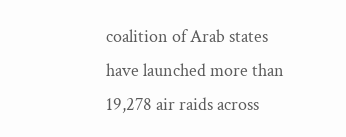coalition of Arab states have launched more than 19,278 air raids across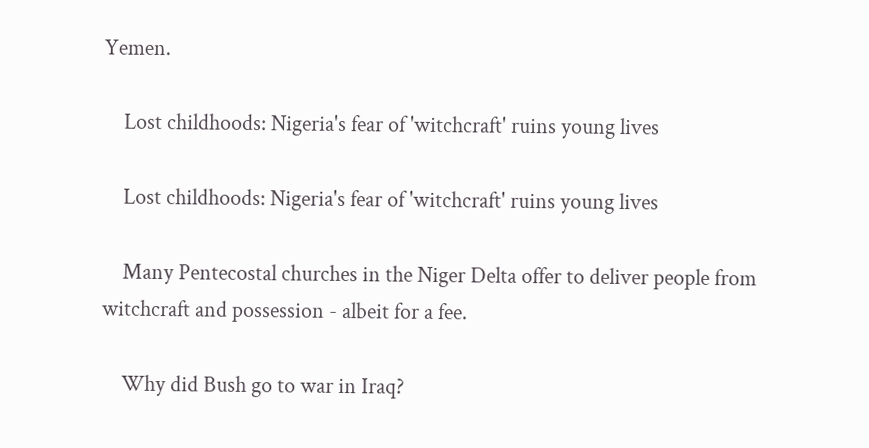Yemen.

    Lost childhoods: Nigeria's fear of 'witchcraft' ruins young lives

    Lost childhoods: Nigeria's fear of 'witchcraft' ruins young lives

    Many Pentecostal churches in the Niger Delta offer to deliver people from witchcraft and possession - albeit for a fee.

    Why did Bush go to war in Iraq?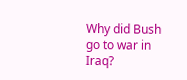Why did Bush go to war in Iraq?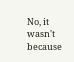No, it wasn't because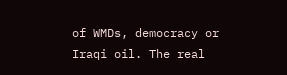of WMDs, democracy or Iraqi oil. The real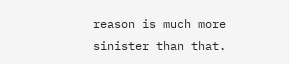reason is much more sinister than that.